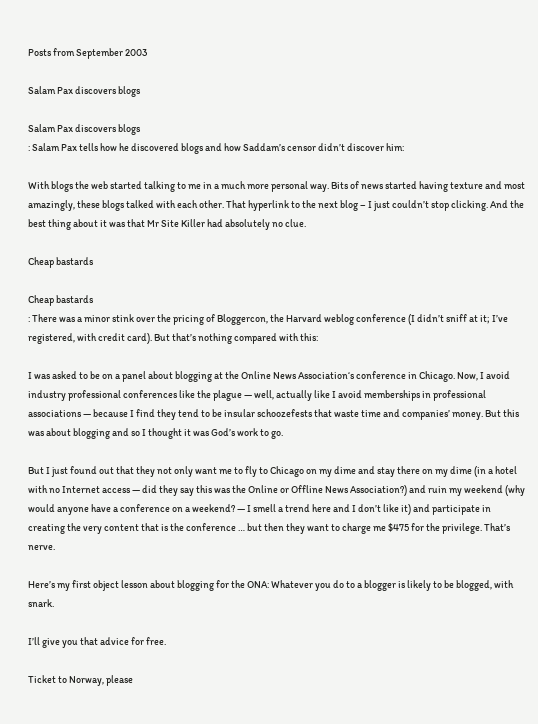Posts from September 2003

Salam Pax discovers blogs

Salam Pax discovers blogs
: Salam Pax tells how he discovered blogs and how Saddam’s censor didn’t discover him:

With blogs the web started talking to me in a much more personal way. Bits of news started having texture and most amazingly, these blogs talked with each other. That hyperlink to the next blog – I just couldn’t stop clicking. And the best thing about it was that Mr Site Killer had absolutely no clue.

Cheap bastards

Cheap bastards
: There was a minor stink over the pricing of Bloggercon, the Harvard weblog conference (I didn’t sniff at it; I’ve registered, with credit card). But that’s nothing compared with this:

I was asked to be on a panel about blogging at the Online News Association‘s conference in Chicago. Now, I avoid industry professional conferences like the plague — well, actually like I avoid memberships in professional associations — because I find they tend to be insular schoozefests that waste time and companies’ money. But this was about blogging and so I thought it was God’s work to go.

But I just found out that they not only want me to fly to Chicago on my dime and stay there on my dime (in a hotel with no Internet access — did they say this was the Online or Offline News Association?) and ruin my weekend (why would anyone have a conference on a weekend? — I smell a trend here and I don’t like it) and participate in creating the very content that is the conference … but then they want to charge me $475 for the privilege. That’s nerve.

Here’s my first object lesson about blogging for the ONA: Whatever you do to a blogger is likely to be blogged, with snark.

I’ll give you that advice for free.

Ticket to Norway, please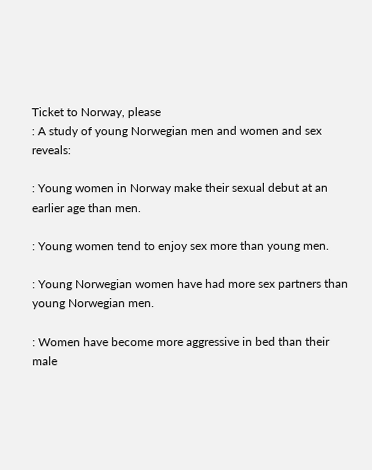Ticket to Norway, please
: A study of young Norwegian men and women and sex reveals:

: Young women in Norway make their sexual debut at an earlier age than men.

: Young women tend to enjoy sex more than young men.

: Young Norwegian women have had more sex partners than young Norwegian men.

: Women have become more aggressive in bed than their male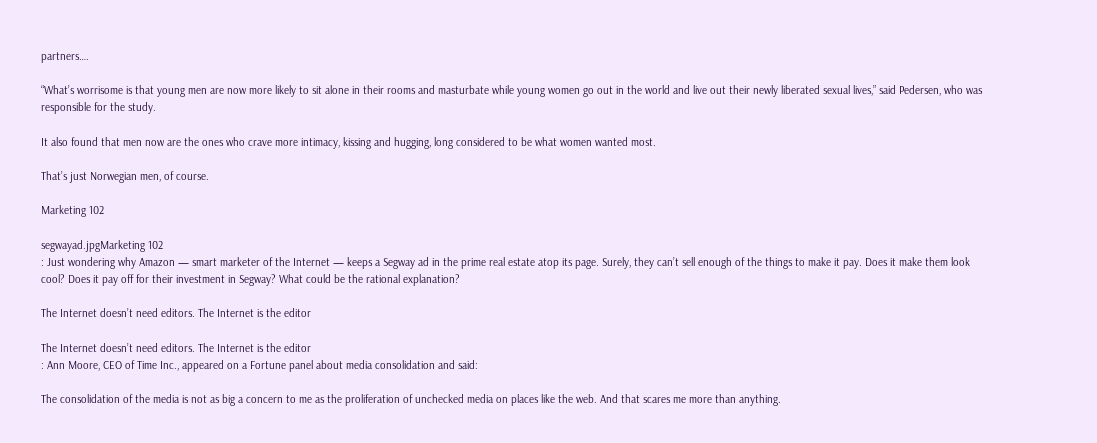partners….

“What’s worrisome is that young men are now more likely to sit alone in their rooms and masturbate while young women go out in the world and live out their newly liberated sexual lives,” said Pedersen, who was responsible for the study.

It also found that men now are the ones who crave more intimacy, kissing and hugging, long considered to be what women wanted most.

That’s just Norwegian men, of course.

Marketing 102

segwayad.jpgMarketing 102
: Just wondering why Amazon — smart marketer of the Internet — keeps a Segway ad in the prime real estate atop its page. Surely, they can’t sell enough of the things to make it pay. Does it make them look cool? Does it pay off for their investment in Segway? What could be the rational explanation?

The Internet doesn’t need editors. The Internet is the editor

The Internet doesn’t need editors. The Internet is the editor
: Ann Moore, CEO of Time Inc., appeared on a Fortune panel about media consolidation and said:

The consolidation of the media is not as big a concern to me as the proliferation of unchecked media on places like the web. And that scares me more than anything.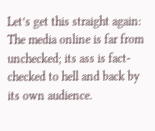Let’s get this straight again: The media online is far from unchecked; its ass is fact-checked to hell and back by its own audience.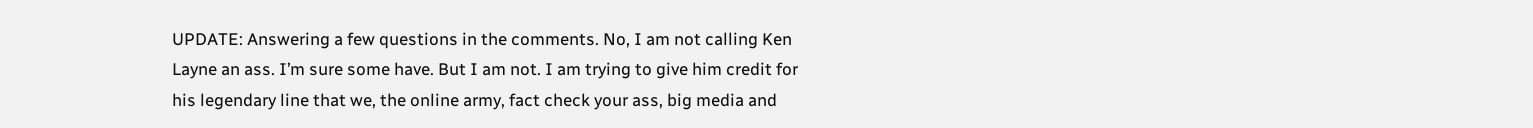UPDATE: Answering a few questions in the comments. No, I am not calling Ken Layne an ass. I’m sure some have. But I am not. I am trying to give him credit for his legendary line that we, the online army, fact check your ass, big media and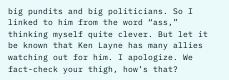big pundits and big politicians. So I linked to him from the word “ass,” thinking myself quite clever. But let it be known that Ken Layne has many allies watching out for him. I apologize. We fact-check your thigh, how’s that?